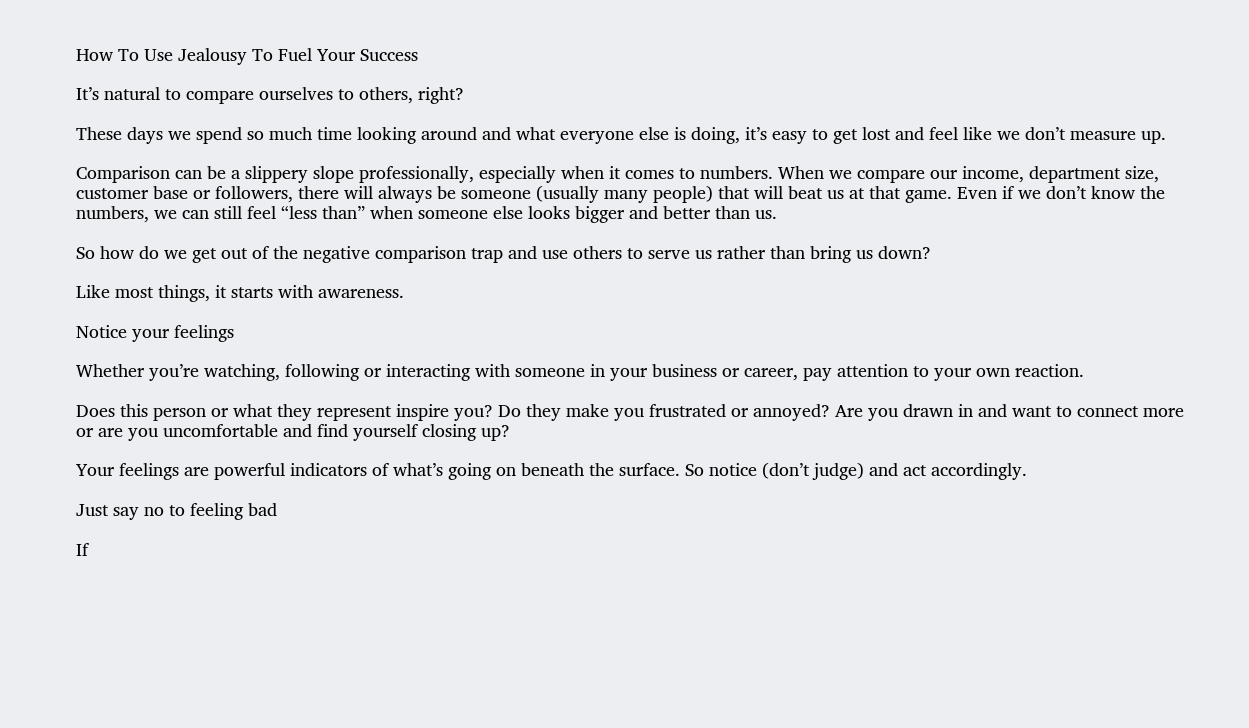How To Use Jealousy To Fuel Your Success

It’s natural to compare ourselves to others, right?

These days we spend so much time looking around and what everyone else is doing, it’s easy to get lost and feel like we don’t measure up.

Comparison can be a slippery slope professionally, especially when it comes to numbers. When we compare our income, department size, customer base or followers, there will always be someone (usually many people) that will beat us at that game. Even if we don’t know the numbers, we can still feel “less than” when someone else looks bigger and better than us.

So how do we get out of the negative comparison trap and use others to serve us rather than bring us down?

Like most things, it starts with awareness.

Notice your feelings

Whether you’re watching, following or interacting with someone in your business or career, pay attention to your own reaction.

Does this person or what they represent inspire you? Do they make you frustrated or annoyed? Are you drawn in and want to connect more or are you uncomfortable and find yourself closing up?

Your feelings are powerful indicators of what’s going on beneath the surface. So notice (don’t judge) and act accordingly.

Just say no to feeling bad

If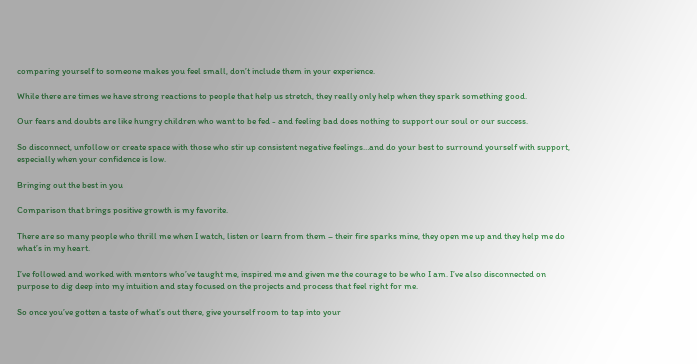comparing yourself to someone makes you feel small, don’t include them in your experience.

While there are times we have strong reactions to people that help us stretch, they really only help when they spark something good.

Our fears and doubts are like hungry children who want to be fed - and feeling bad does nothing to support our soul or our success.

So disconnect, unfollow or create space with those who stir up consistent negative feelings…and do your best to surround yourself with support, especially when your confidence is low.

Bringing out the best in you

Comparison that brings positive growth is my favorite.

There are so many people who thrill me when I watch, listen or learn from them – their fire sparks mine, they open me up and they help me do what’s in my heart.

I’ve followed and worked with mentors who’ve taught me, inspired me and given me the courage to be who I am. I’ve also disconnected on purpose to dig deep into my intuition and stay focused on the projects and process that feel right for me.

So once you’ve gotten a taste of what’s out there, give yourself room to tap into your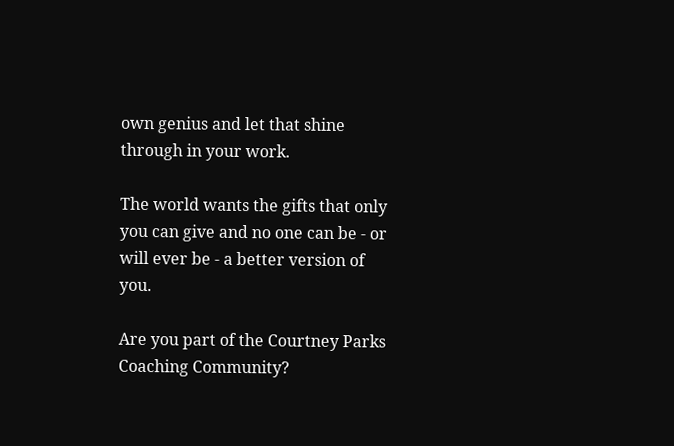own genius and let that shine through in your work.

The world wants the gifts that only you can give and no one can be - or will ever be - a better version of you.

Are you part of the Courtney Parks Coaching Community?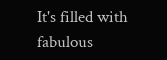It's filled with fabulous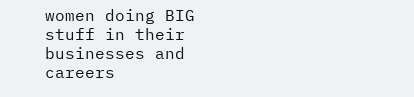women doing BIG stuff in their businesses and careers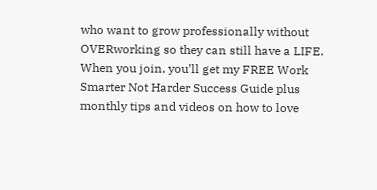who want to grow professionally without OVERworking so they can still have a LIFE. When you join, you’ll get my FREE Work Smarter Not Harder Success Guide plus monthly tips and videos on how to love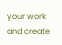your work and create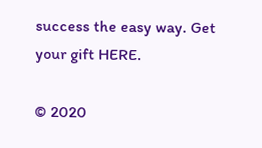success the easy way. Get your gift HERE.

© 2020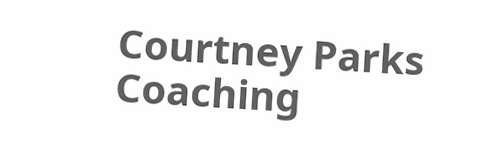Courtney Parks Coaching